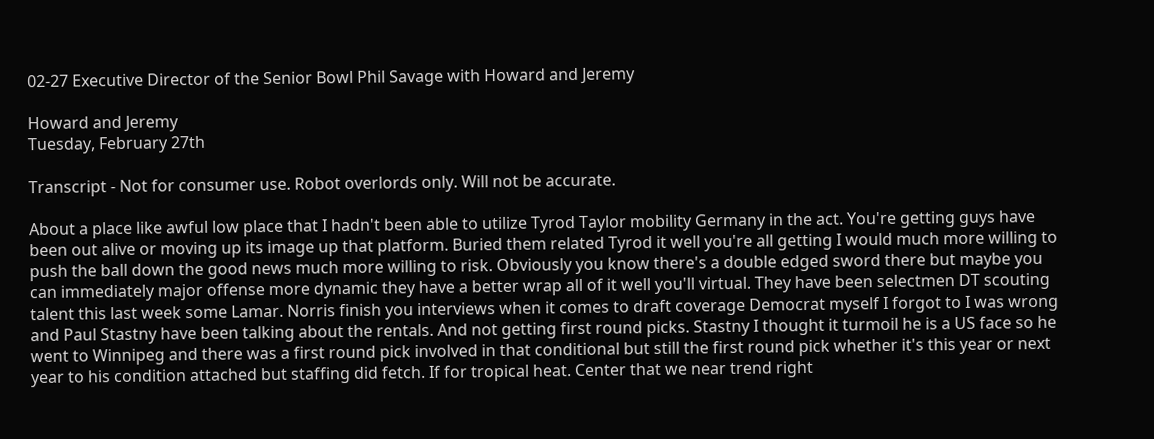02-27 Executive Director of the Senior Bowl Phil Savage with Howard and Jeremy

Howard and Jeremy
Tuesday, February 27th

Transcript - Not for consumer use. Robot overlords only. Will not be accurate.

About a place like awful low place that I hadn't been able to utilize Tyrod Taylor mobility Germany in the act. You're getting guys have been out alive or moving up its image up that platform. Buried them related Tyrod it well you're all getting I would much more willing to push the ball down the good news much more willing to risk. Obviously you know there's a double edged sword there but maybe you can immediately major offense more dynamic they have a better wrap all of it well you'll virtual. They have been selectmen DT scouting talent this last week some Lamar. Norris finish you interviews when it comes to draft coverage Democrat myself I forgot to I was wrong and Paul Stastny have been talking about the rentals. And not getting first round picks. Stastny I thought it turmoil he is a US face so he went to Winnipeg and there was a first round pick involved in that conditional but still the first round pick whether it's this year or next year to his condition attached but staffing did fetch. If for tropical heat. Center that we near trend right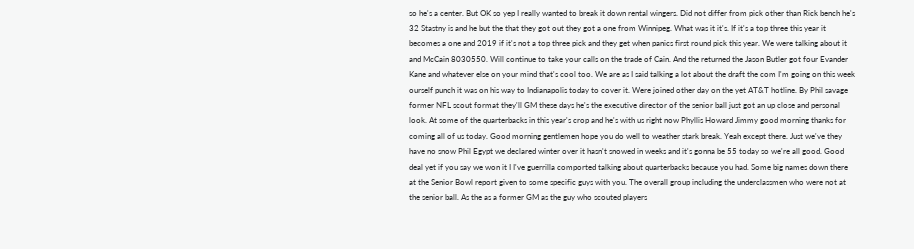so he's a center. But OK so yep I really wanted to break it down rental wingers. Did not differ from pick other than Rick bench he's 32 Stastny is and he but the that they got out they got a one from Winnipeg. What was it it's. If it's a top three this year it becomes a one and 2019 if it's not a top three pick and they get when panics first round pick this year. We were talking about it and McCain 8030550. Will continue to take your calls on the trade of Cain. And the returned the Jason Butler got four Evander Kane and whatever else on your mind that's cool too. We are as I said talking a lot about the draft the com I'm going on this week ourself punch it was on his way to Indianapolis today to cover it. Were joined other day on the yet AT&T hotline. By Phil savage former NFL scout format they'll GM these days he's the executive director of the senior ball just got an up close and personal look. At some of the quarterbacks in this year's crop and he's with us right now Phyllis Howard Jimmy good morning thanks for coming all of us today. Good morning gentlemen hope you do well to weather stark break. Yeah except there. Just we've they have no snow Phil Egypt we declared winter over it hasn't snowed in weeks and it's gonna be 55 today so we're all good. Good deal yet if you say we won it I I've guerrilla comported talking about quarterbacks because you had. Some big names down there at the Senior Bowl report given to some specific guys with you. The overall group including the underclassmen who were not at the senior ball. As the as a former GM as the guy who scouted players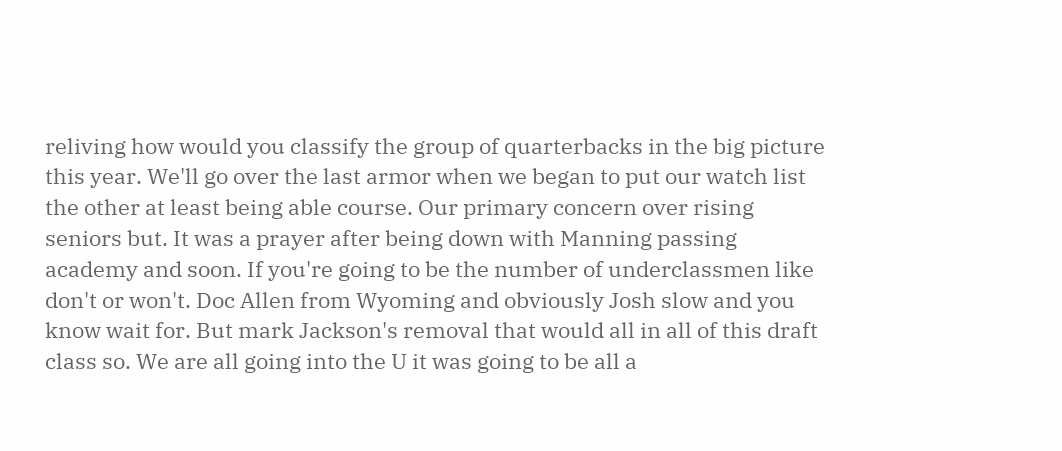reliving how would you classify the group of quarterbacks in the big picture this year. We'll go over the last armor when we began to put our watch list the other at least being able course. Our primary concern over rising seniors but. It was a prayer after being down with Manning passing academy and soon. If you're going to be the number of underclassmen like don't or won't. Doc Allen from Wyoming and obviously Josh slow and you know wait for. But mark Jackson's removal that would all in all of this draft class so. We are all going into the U it was going to be all a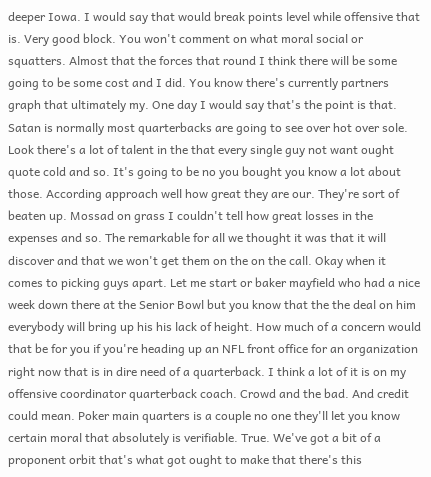deeper Iowa. I would say that would break points level while offensive that is. Very good block. You won't comment on what moral social or squatters. Almost that the forces that round I think there will be some going to be some cost and I did. You know there's currently partners graph that ultimately my. One day I would say that's the point is that. Satan is normally most quarterbacks are going to see over hot over sole. Look there's a lot of talent in the that every single guy not want ought quote cold and so. It's going to be no you bought you know a lot about those. According approach well how great they are our. They're sort of beaten up. Mossad on grass I couldn't tell how great losses in the expenses and so. The remarkable for all we thought it was that it will discover and that we won't get them on the on the call. Okay when it comes to picking guys apart. Let me start or baker mayfield who had a nice week down there at the Senior Bowl but you know that the the deal on him everybody will bring up his his lack of height. How much of a concern would that be for you if you're heading up an NFL front office for an organization right now that is in dire need of a quarterback. I think a lot of it is on my offensive coordinator quarterback coach. Crowd and the bad. And credit could mean. Poker main quarters is a couple no one they'll let you know certain moral that absolutely is verifiable. True. We've got a bit of a proponent orbit that's what got ought to make that there's this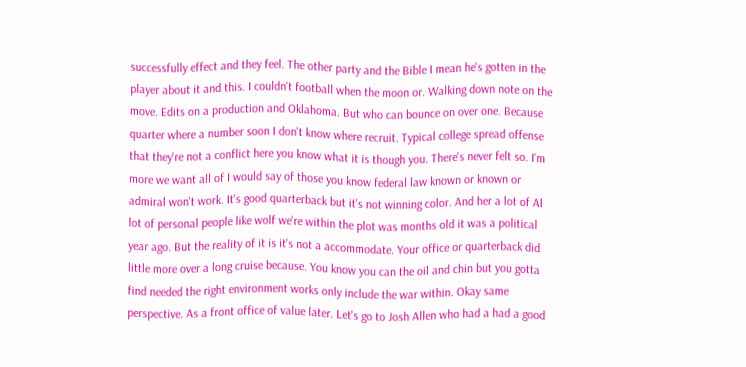successfully effect and they feel. The other party and the Bible I mean he's gotten in the player about it and this. I couldn't football when the moon or. Walking down note on the move. Edits on a production and Oklahoma. But who can bounce on over one. Because quarter where a number soon I don't know where recruit. Typical college spread offense that they're not a conflict here you know what it is though you. There's never felt so. I'm more we want all of I would say of those you know federal law known or known or admiral won't work. It's good quarterback but it's not winning color. And her a lot of Al lot of personal people like wolf we're within the plot was months old it was a political year ago. But the reality of it is it's not a accommodate. Your office or quarterback did little more over a long cruise because. You know you can the oil and chin but you gotta find needed the right environment works only include the war within. Okay same perspective. As a front office of value later. Let's go to Josh Allen who had a had a good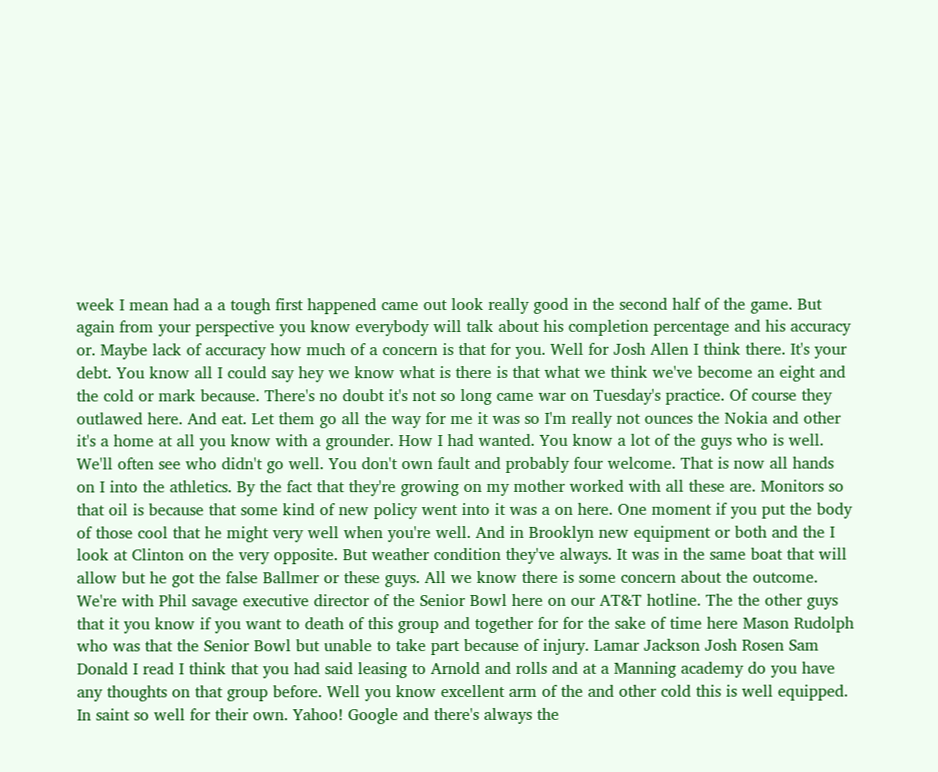week I mean had a a tough first happened came out look really good in the second half of the game. But again from your perspective you know everybody will talk about his completion percentage and his accuracy or. Maybe lack of accuracy how much of a concern is that for you. Well for Josh Allen I think there. It's your debt. You know all I could say hey we know what is there is that what we think we've become an eight and the cold or mark because. There's no doubt it's not so long came war on Tuesday's practice. Of course they outlawed here. And eat. Let them go all the way for me it was so I'm really not ounces the Nokia and other it's a home at all you know with a grounder. How I had wanted. You know a lot of the guys who is well. We'll often see who didn't go well. You don't own fault and probably four welcome. That is now all hands on I into the athletics. By the fact that they're growing on my mother worked with all these are. Monitors so that oil is because that some kind of new policy went into it was a on here. One moment if you put the body of those cool that he might very well when you're well. And in Brooklyn new equipment or both and the I look at Clinton on the very opposite. But weather condition they've always. It was in the same boat that will allow but he got the false Ballmer or these guys. All we know there is some concern about the outcome. We're with Phil savage executive director of the Senior Bowl here on our AT&T hotline. The the other guys that it you know if you want to death of this group and together for for the sake of time here Mason Rudolph who was that the Senior Bowl but unable to take part because of injury. Lamar Jackson Josh Rosen Sam Donald I read I think that you had said leasing to Arnold and rolls and at a Manning academy do you have any thoughts on that group before. Well you know excellent arm of the and other cold this is well equipped. In saint so well for their own. Yahoo! Google and there's always the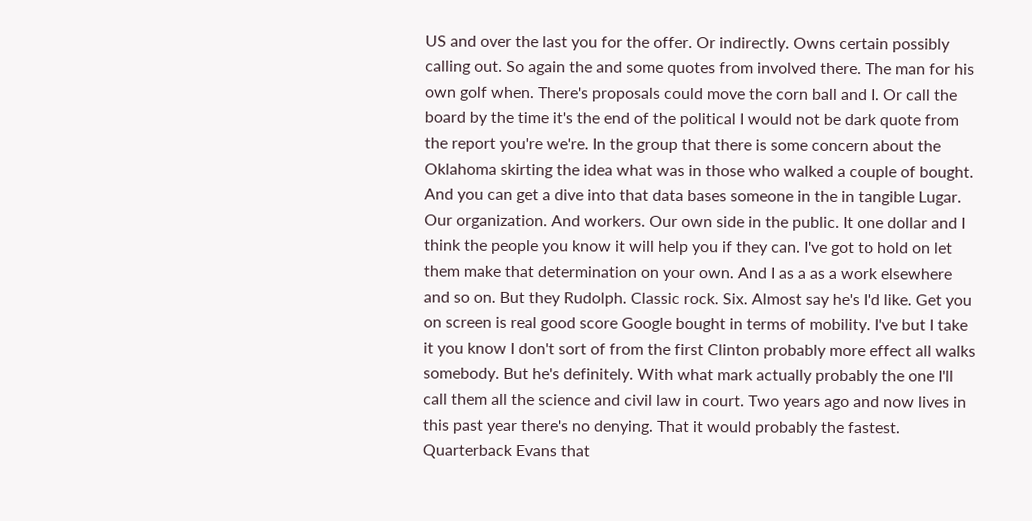US and over the last you for the offer. Or indirectly. Owns certain possibly calling out. So again the and some quotes from involved there. The man for his own golf when. There's proposals could move the corn ball and I. Or call the board by the time it's the end of the political I would not be dark quote from the report you're we're. In the group that there is some concern about the Oklahoma skirting the idea what was in those who walked a couple of bought. And you can get a dive into that data bases someone in the in tangible Lugar. Our organization. And workers. Our own side in the public. It one dollar and I think the people you know it will help you if they can. I've got to hold on let them make that determination on your own. And I as a as a work elsewhere and so on. But they Rudolph. Classic rock. Six. Almost say he's I'd like. Get you on screen is real good score Google bought in terms of mobility. I've but I take it you know I don't sort of from the first Clinton probably more effect all walks somebody. But he's definitely. With what mark actually probably the one I'll call them all the science and civil law in court. Two years ago and now lives in this past year there's no denying. That it would probably the fastest. Quarterback Evans that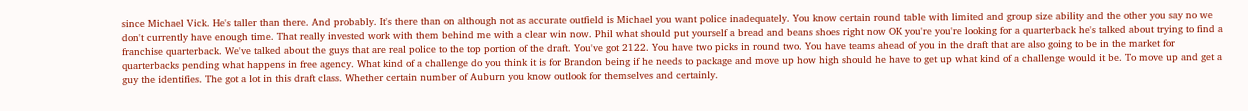since Michael Vick. He's taller than there. And probably. It's there than on although not as accurate outfield is Michael you want police inadequately. You know certain round table with limited and group size ability and the other you say no we don't currently have enough time. That really invested work with them behind me with a clear win now. Phil what should put yourself a bread and beans shoes right now OK you're you're looking for a quarterback he's talked about trying to find a franchise quarterback. We've talked about the guys that are real police to the top portion of the draft. You've got 2122. You have two picks in round two. You have teams ahead of you in the draft that are also going to be in the market for quarterbacks pending what happens in free agency. What kind of a challenge do you think it is for Brandon being if he needs to package and move up how high should he have to get up what kind of a challenge would it be. To move up and get a guy the identifies. The got a lot in this draft class. Whether certain number of Auburn you know outlook for themselves and certainly.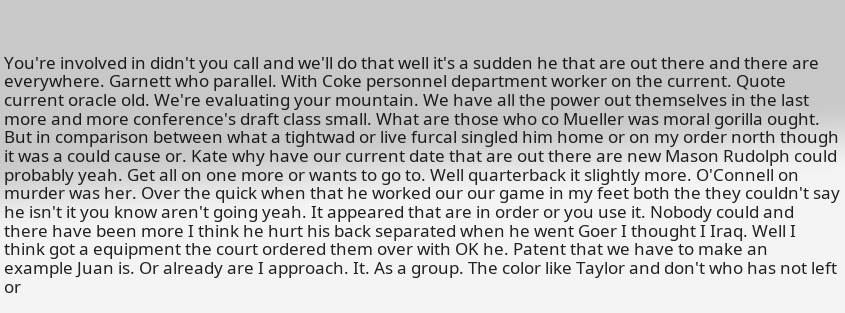You're involved in didn't you call and we'll do that well it's a sudden he that are out there and there are everywhere. Garnett who parallel. With Coke personnel department worker on the current. Quote current oracle old. We're evaluating your mountain. We have all the power out themselves in the last more and more conference's draft class small. What are those who co Mueller was moral gorilla ought. But in comparison between what a tightwad or live furcal singled him home or on my order north though it was a could cause or. Kate why have our current date that are out there are new Mason Rudolph could probably yeah. Get all on one more or wants to go to. Well quarterback it slightly more. O'Connell on murder was her. Over the quick when that he worked our our game in my feet both the they couldn't say he isn't it you know aren't going yeah. It appeared that are in order or you use it. Nobody could and there have been more I think he hurt his back separated when he went Goer I thought I Iraq. Well I think got a equipment the court ordered them over with OK he. Patent that we have to make an example Juan is. Or already are I approach. It. As a group. The color like Taylor and don't who has not left or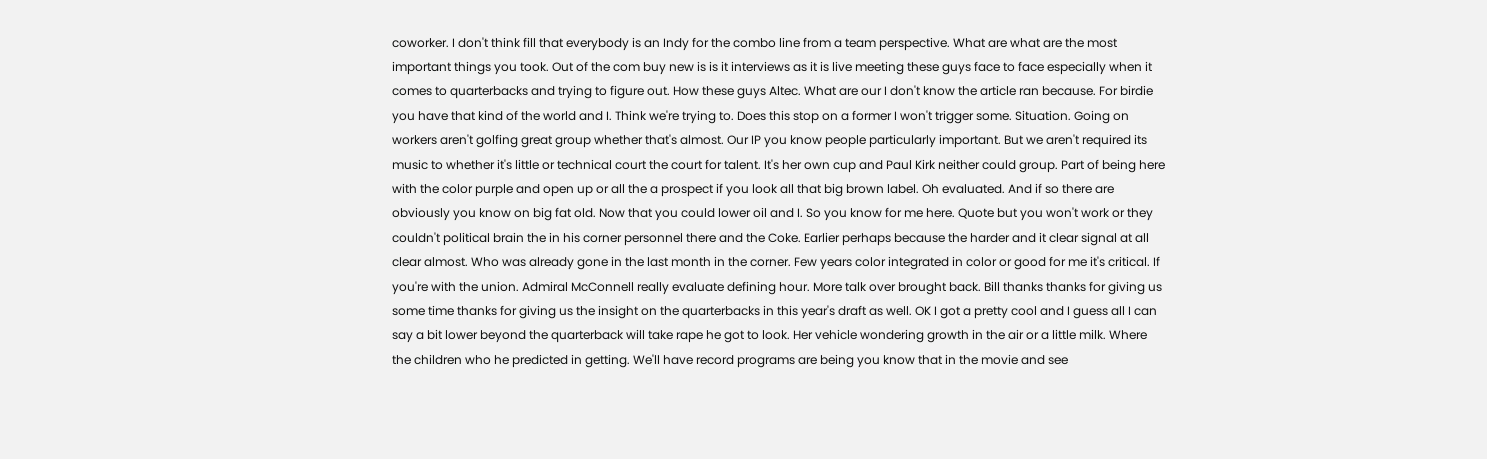coworker. I don't think fill that everybody is an Indy for the combo line from a team perspective. What are what are the most important things you took. Out of the com buy new is is it interviews as it is live meeting these guys face to face especially when it comes to quarterbacks and trying to figure out. How these guys Altec. What are our I don't know the article ran because. For birdie you have that kind of the world and I. Think we're trying to. Does this stop on a former I won't trigger some. Situation. Going on workers aren't golfing great group whether that's almost. Our IP you know people particularly important. But we aren't required its music to whether it's little or technical court the court for talent. It's her own cup and Paul Kirk neither could group. Part of being here with the color purple and open up or all the a prospect if you look all that big brown label. Oh evaluated. And if so there are obviously you know on big fat old. Now that you could lower oil and I. So you know for me here. Quote but you won't work or they couldn't political brain the in his corner personnel there and the Coke. Earlier perhaps because the harder and it clear signal at all clear almost. Who was already gone in the last month in the corner. Few years color integrated in color or good for me it's critical. If you're with the union. Admiral McConnell really evaluate defining hour. More talk over brought back. Bill thanks thanks for giving us some time thanks for giving us the insight on the quarterbacks in this year's draft as well. OK I got a pretty cool and I guess all I can say a bit lower beyond the quarterback will take rape he got to look. Her vehicle wondering growth in the air or a little milk. Where the children who he predicted in getting. We'll have record programs are being you know that in the movie and see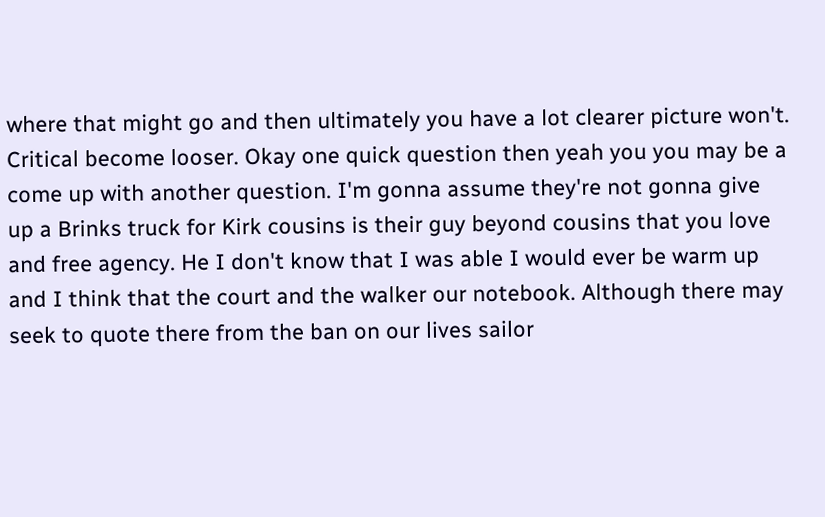where that might go and then ultimately you have a lot clearer picture won't. Critical become looser. Okay one quick question then yeah you you may be a come up with another question. I'm gonna assume they're not gonna give up a Brinks truck for Kirk cousins is their guy beyond cousins that you love and free agency. He I don't know that I was able I would ever be warm up and I think that the court and the walker our notebook. Although there may seek to quote there from the ban on our lives sailor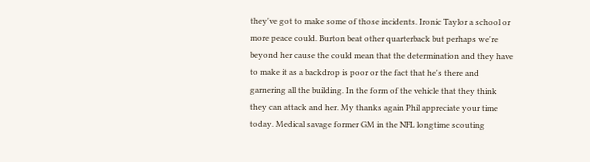they've got to make some of those incidents. Ironic Taylor a school or more peace could. Burton beat other quarterback but perhaps we're beyond her cause the could mean that the determination and they have to make it as a backdrop is poor or the fact that he's there and garnering all the building. In the form of the vehicle that they think they can attack and her. My thanks again Phil appreciate your time today. Medical savage former GM in the NFL longtime scouting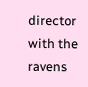director with the ravens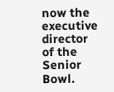now the executive director of the Senior Bowl.